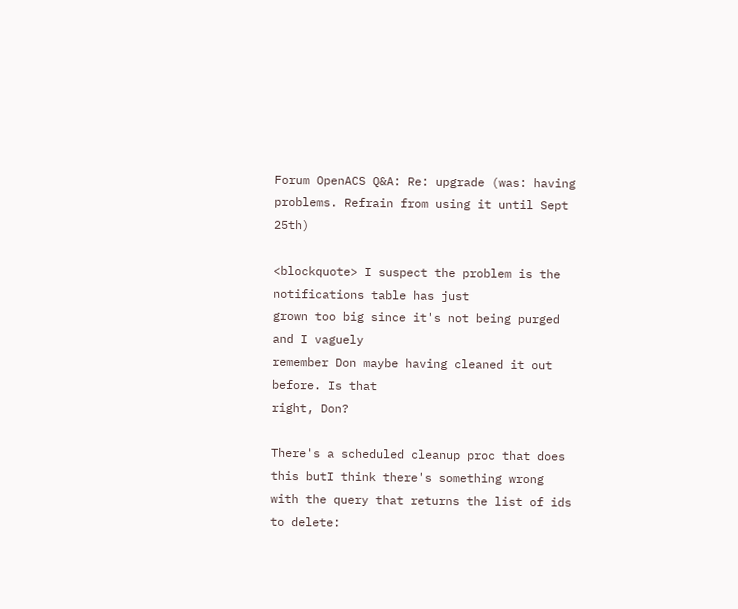Forum OpenACS Q&A: Re: upgrade (was: having problems. Refrain from using it until Sept 25th)

<blockquote> I suspect the problem is the notifications table has just
grown too big since it's not being purged and I vaguely
remember Don maybe having cleaned it out before. Is that
right, Don?

There's a scheduled cleanup proc that does this butI think there's something wrong with the query that returns the list of ids to delete: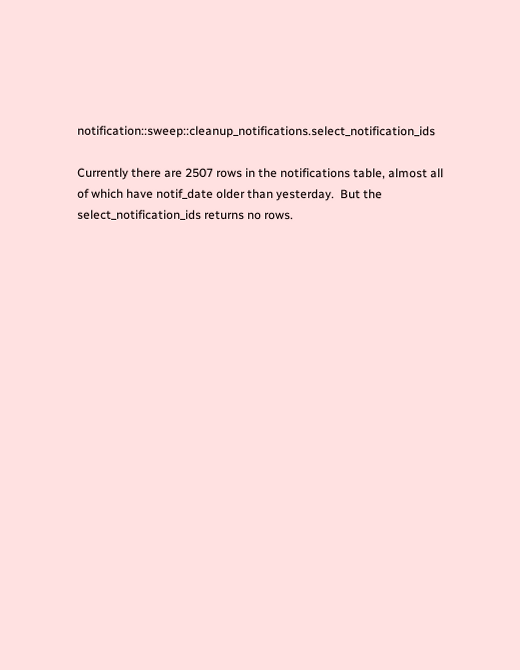notification::sweep::cleanup_notifications.select_notification_ids

Currently there are 2507 rows in the notifications table, almost all of which have notif_date older than yesterday.  But the select_notification_ids returns no rows.